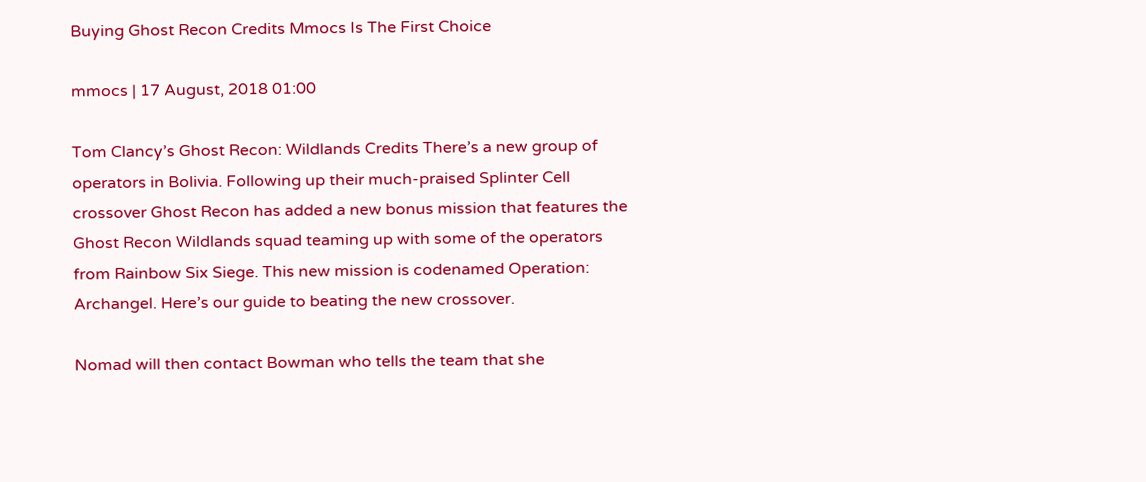Buying Ghost Recon Credits Mmocs Is The First Choice

mmocs | 17 August, 2018 01:00

Tom Clancy’s Ghost Recon: Wildlands Credits There’s a new group of operators in Bolivia. Following up their much-praised Splinter Cell crossover Ghost Recon has added a new bonus mission that features the Ghost Recon Wildlands squad teaming up with some of the operators from Rainbow Six Siege. This new mission is codenamed Operation: Archangel. Here’s our guide to beating the new crossover.

Nomad will then contact Bowman who tells the team that she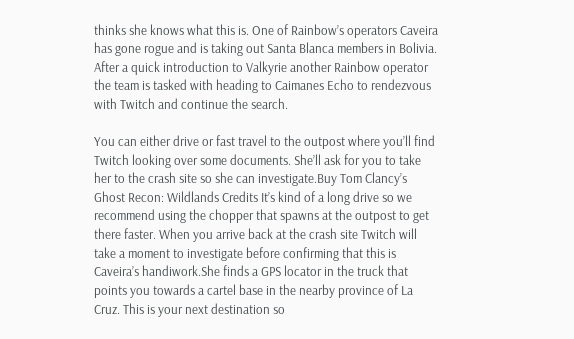thinks she knows what this is. One of Rainbow’s operators Caveira has gone rogue and is taking out Santa Blanca members in Bolivia. After a quick introduction to Valkyrie another Rainbow operator the team is tasked with heading to Caimanes Echo to rendezvous with Twitch and continue the search.

You can either drive or fast travel to the outpost where you’ll find Twitch looking over some documents. She’ll ask for you to take her to the crash site so she can investigate.Buy Tom Clancy’s Ghost Recon: Wildlands Credits It’s kind of a long drive so we recommend using the chopper that spawns at the outpost to get there faster. When you arrive back at the crash site Twitch will take a moment to investigate before confirming that this is Caveira’s handiwork.She finds a GPS locator in the truck that points you towards a cartel base in the nearby province of La Cruz. This is your next destination so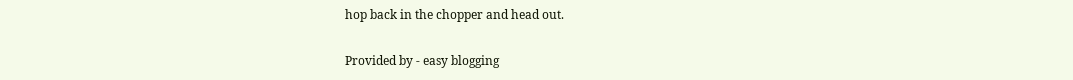hop back in the chopper and head out.

Provided by - easy blogging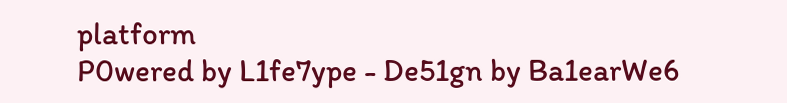platform
P0wered by L1fe7ype - De51gn by Ba1earWe6